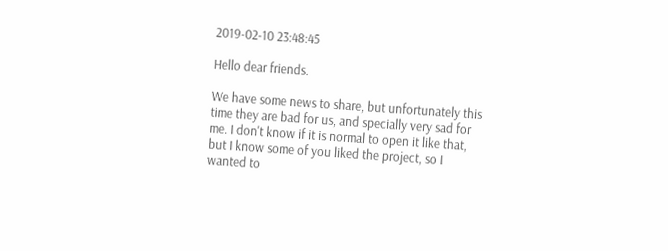2019-02-10 23:48:45

Hello dear friends.

We have some news to share, but unfortunately this time they are bad for us, and specially very sad for me. I don't know if it is normal to open it like that, but I know some of you liked the project, so I wanted to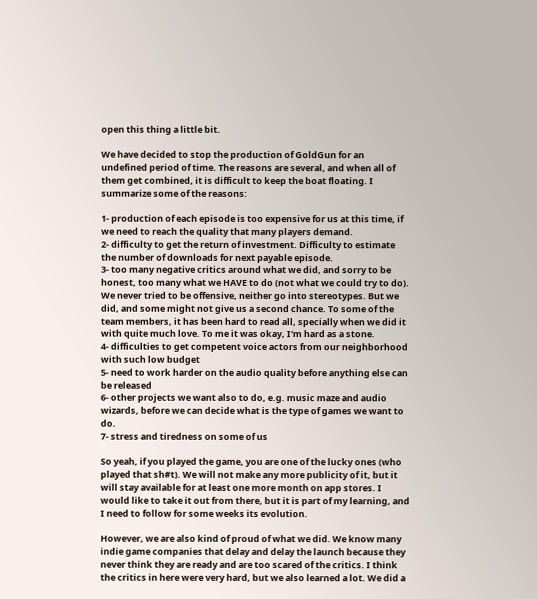open this thing a little bit.

We have decided to stop the production of GoldGun for an undefined period of time. The reasons are several, and when all of them get combined, it is difficult to keep the boat floating. I summarize some of the reasons:

1- production of each episode is too expensive for us at this time, if we need to reach the quality that many players demand.
2- difficulty to get the return of investment. Difficulty to estimate the number of downloads for next payable episode.
3- too many negative critics around what we did, and sorry to be honest, too many what we HAVE to do (not what we could try to do). We never tried to be offensive, neither go into stereotypes. But we did, and some might not give us a second chance. To some of the team members, it has been hard to read all, specially when we did it with quite much love. To me it was okay, I'm hard as a stone.
4- difficulties to get competent voice actors from our neighborhood with such low budget
5- need to work harder on the audio quality before anything else can be released
6- other projects we want also to do, e.g. music maze and audio wizards, before we can decide what is the type of games we want to do.
7- stress and tiredness on some of us

So yeah, if you played the game, you are one of the lucky ones (who played that sh#t). We will not make any more publicity of it, but it will stay available for at least one more month on app stores. I would like to take it out from there, but it is part of my learning, and I need to follow for some weeks its evolution.

However, we are also kind of proud of what we did. We know many indie game companies that delay and delay the launch because they never think they are ready and are too scared of the critics. I think the critics in here were very hard, but we also learned a lot. We did a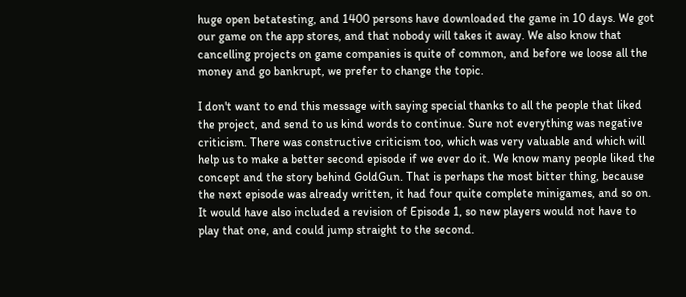huge open betatesting, and 1400 persons have downloaded the game in 10 days. We got our game on the app stores, and that nobody will takes it away. We also know that cancelling projects on game companies is quite of common, and before we loose all the money and go bankrupt, we prefer to change the topic.

I don't want to end this message with saying special thanks to all the people that liked the project, and send to us kind words to continue. Sure not everything was negative criticism. There was constructive criticism too, which was very valuable and which will help us to make a better second episode if we ever do it. We know many people liked the concept and the story behind GoldGun. That is perhaps the most bitter thing, because the next episode was already written, it had four quite complete minigames, and so on. It would have also included a revision of Episode 1, so new players would not have to play that one, and could jump straight to the second.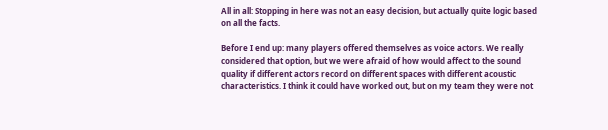All in all: Stopping in here was not an easy decision, but actually quite logic based on all the facts.

Before I end up: many players offered themselves as voice actors. We really considered that option, but we were afraid of how would affect to the sound quality if different actors record on different spaces with different acoustic characteristics. I think it could have worked out, but on my team they were not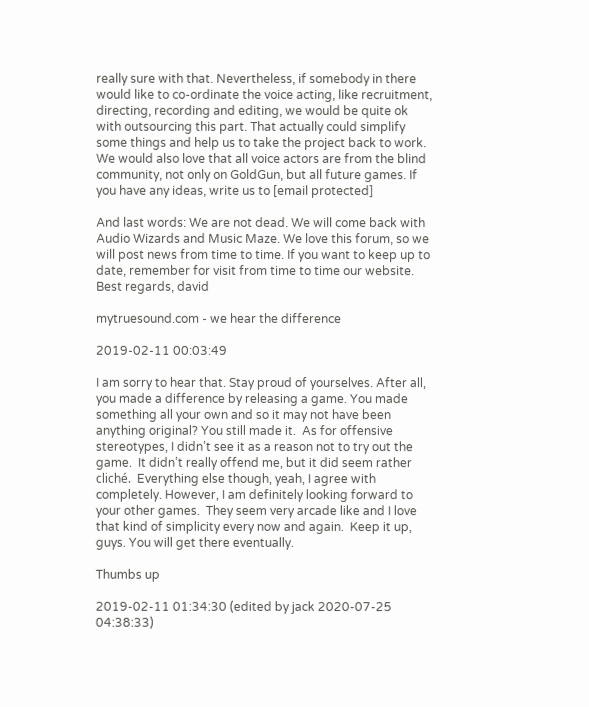really sure with that. Nevertheless, if somebody in there would like to co-ordinate the voice acting, like recruitment, directing, recording and editing, we would be quite ok with outsourcing this part. That actually could simplify some things and help us to take the project back to work. We would also love that all voice actors are from the blind community, not only on GoldGun, but all future games. If you have any ideas, write us to [email protected]

And last words: We are not dead. We will come back with Audio Wizards and Music Maze. We love this forum, so we will post news from time to time. If you want to keep up to date, remember for visit from time to time our website. Best regards, david

mytruesound.com - we hear the difference

2019-02-11 00:03:49

I am sorry to hear that. Stay proud of yourselves. After all, you made a difference by releasing a game. You made something all your own and so it may not have been anything original? You still made it.  As for offensive stereotypes, I didn’t see it as a reason not to try out the game.  It didn’t really offend me, but it did seem rather cliché.  Everything else though, yeah, I agree with completely. However, I am definitely looking forward to your other games.  They seem very arcade like and I love that kind of simplicity every now and again.  Keep it up, guys. You will get there eventually.

Thumbs up

2019-02-11 01:34:30 (edited by jack 2020-07-25 04:38:33)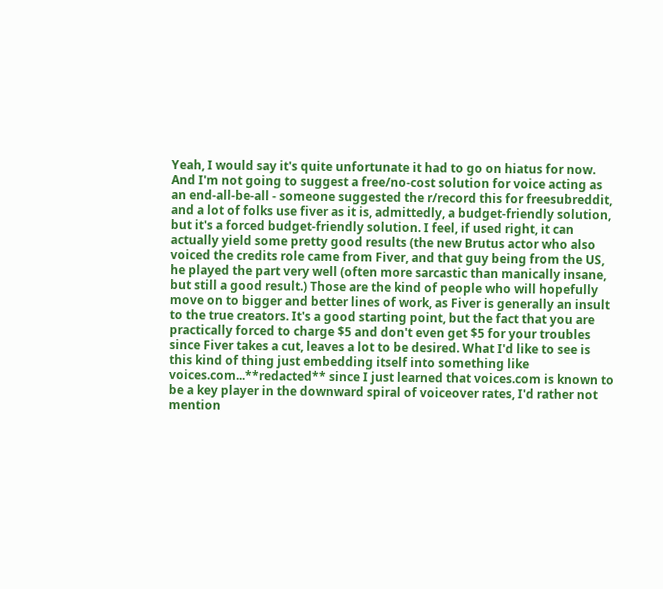Yeah, I would say it's quite unfortunate it had to go on hiatus for now. And I'm not going to suggest a free/no-cost solution for voice acting as an end-all-be-all - someone suggested the r/record this for freesubreddit, and a lot of folks use fiver as it is, admittedly, a budget-friendly solution, but it's a forced budget-friendly solution. I feel, if used right, it can actually yield some pretty good results (the new Brutus actor who also voiced the credits role came from Fiver, and that guy being from the US, he played the part very well (often more sarcastic than manically insane, but still a good result.) Those are the kind of people who will hopefully move on to bigger and better lines of work, as Fiver is generally an insult to the true creators. It's a good starting point, but the fact that you are practically forced to charge $5 and don't even get $5 for your troubles since Fiver takes a cut, leaves a lot to be desired. What I'd like to see is this kind of thing just embedding itself into something like voices.com...**redacted** since I just learned that voices.com is known to be a key player in the downward spiral of voiceover rates, I'd rather not mention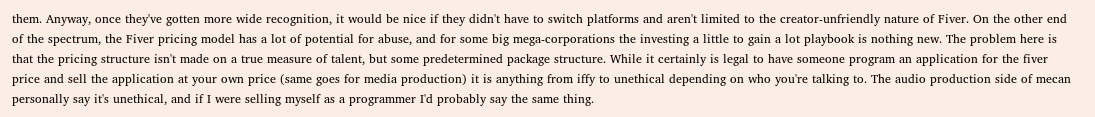them. Anyway, once they've gotten more wide recognition, it would be nice if they didn't have to switch platforms and aren't limited to the creator-unfriendly nature of Fiver. On the other end of the spectrum, the Fiver pricing model has a lot of potential for abuse, and for some big mega-corporations the investing a little to gain a lot playbook is nothing new. The problem here is that the pricing structure isn't made on a true measure of talent, but some predetermined package structure. While it certainly is legal to have someone program an application for the fiver price and sell the application at your own price (same goes for media production) it is anything from iffy to unethical depending on who you're talking to. The audio production side of mecan personally say it's unethical, and if I were selling myself as a programmer I'd probably say the same thing.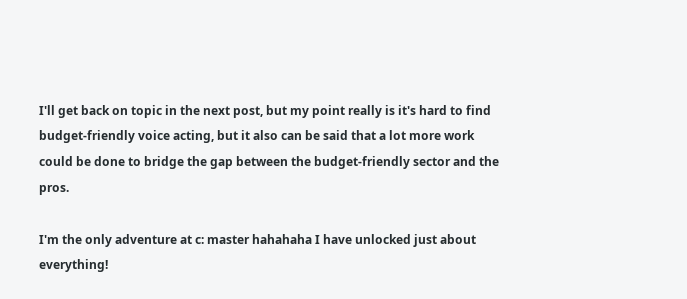I'll get back on topic in the next post, but my point really is it's hard to find budget-friendly voice acting, but it also can be said that a lot more work could be done to bridge the gap between the budget-friendly sector and the pros.

I'm the only adventure at c: master hahahaha I have unlocked just about everything!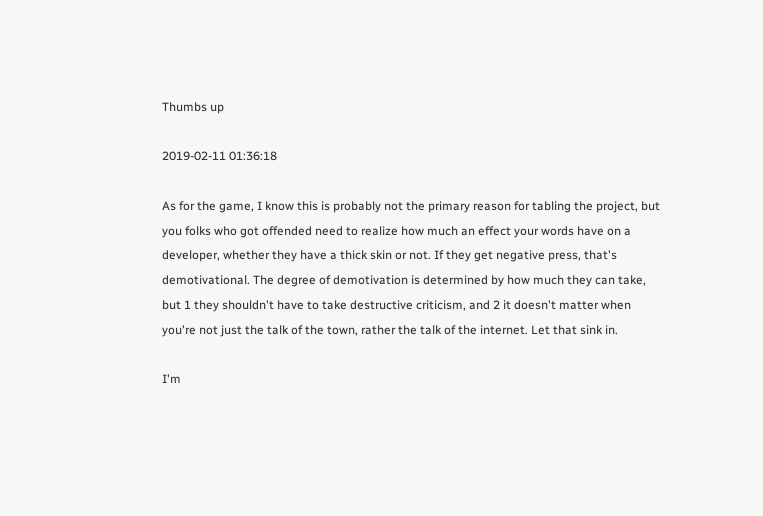Thumbs up

2019-02-11 01:36:18

As for the game, I know this is probably not the primary reason for tabling the project, but you folks who got offended need to realize how much an effect your words have on a developer, whether they have a thick skin or not. If they get negative press, that's demotivational. The degree of demotivation is determined by how much they can take, but 1 they shouldn't have to take destructive criticism, and 2 it doesn't matter when you're not just the talk of the town, rather the talk of the internet. Let that sink in.

I'm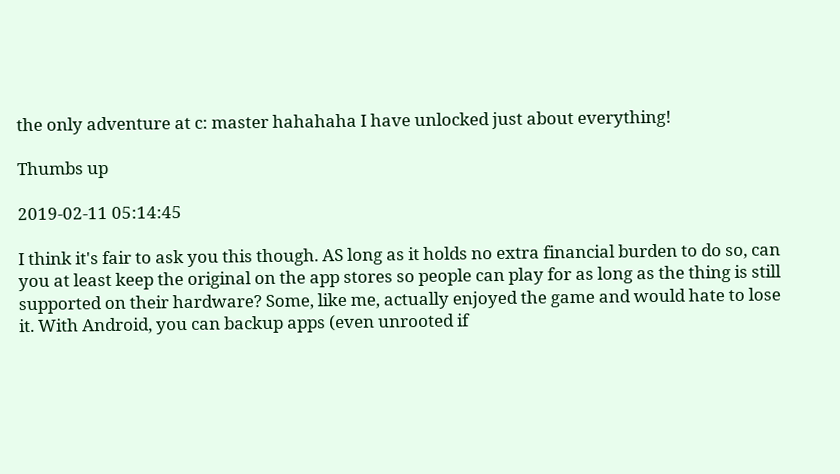the only adventure at c: master hahahaha I have unlocked just about everything!

Thumbs up

2019-02-11 05:14:45

I think it's fair to ask you this though. AS long as it holds no extra financial burden to do so, can you at least keep the original on the app stores so people can play for as long as the thing is still supported on their hardware? Some, like me, actually enjoyed the game and would hate to lose it. With Android, you can backup apps (even unrooted if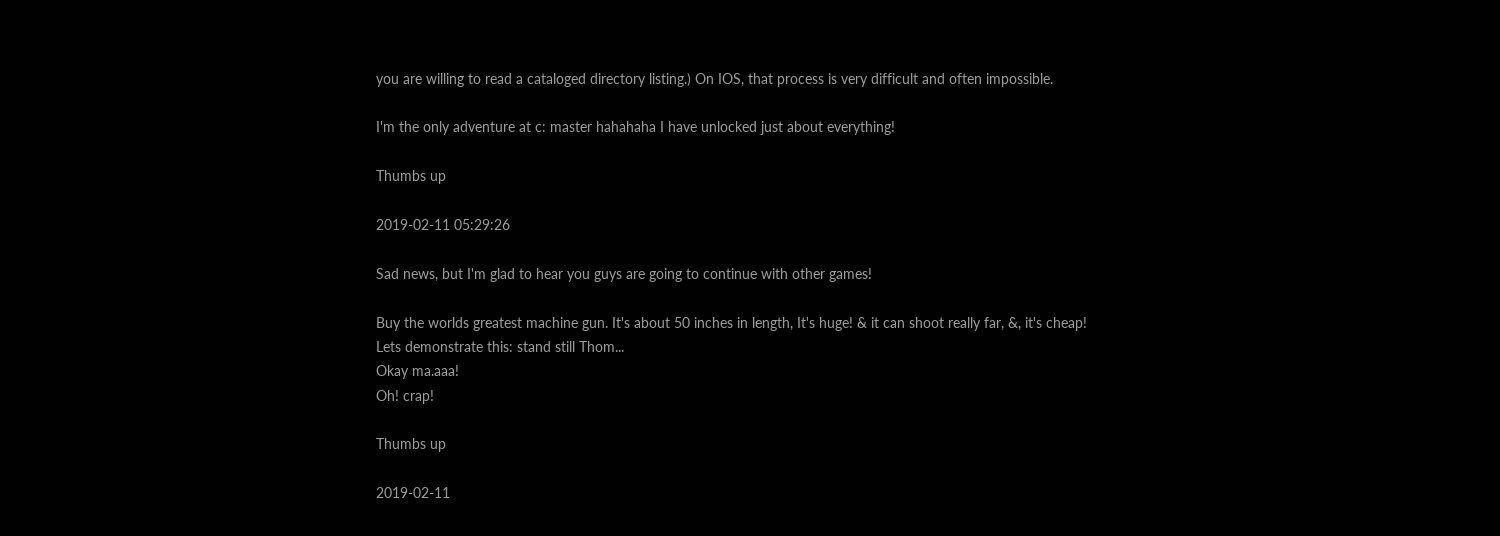you are willing to read a cataloged directory listing.) On IOS, that process is very difficult and often impossible.

I'm the only adventure at c: master hahahaha I have unlocked just about everything!

Thumbs up

2019-02-11 05:29:26

Sad news, but I'm glad to hear you guys are going to continue with other games!

Buy the worlds greatest machine gun. It's about 50 inches in length, It's huge! & it can shoot really far, &, it's cheap!
Lets demonstrate this: stand still Thom...
Okay ma.aaa!
Oh! crap!

Thumbs up

2019-02-11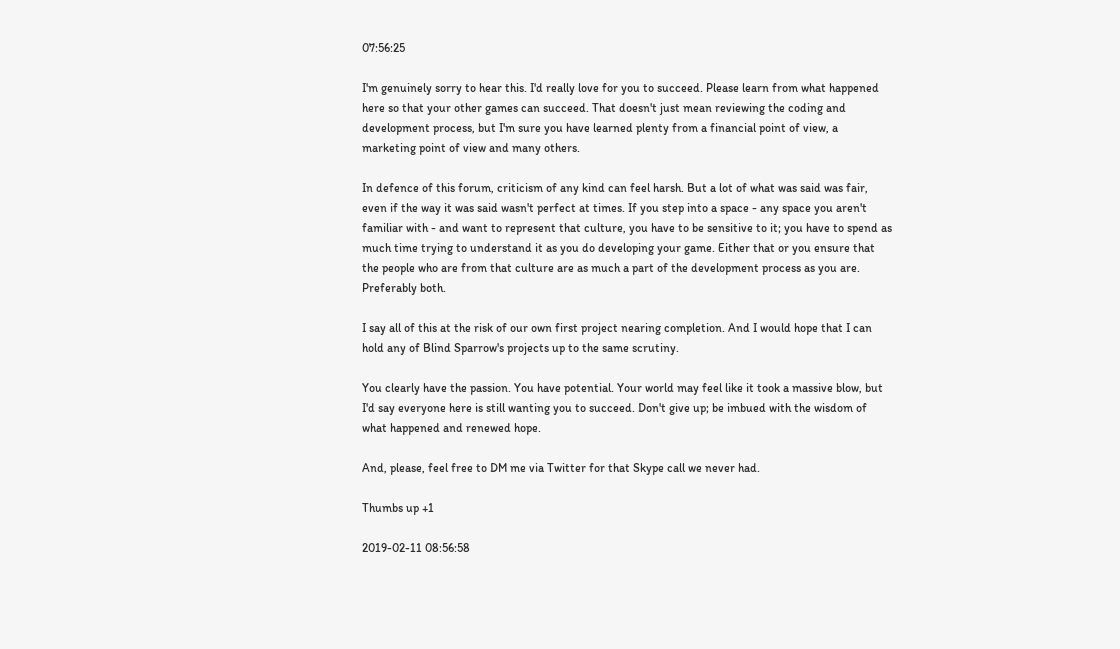07:56:25

I'm genuinely sorry to hear this. I'd really love for you to succeed. Please learn from what happened here so that your other games can succeed. That doesn't just mean reviewing the coding and development process, but I'm sure you have learned plenty from a financial point of view, a marketing point of view and many others.

In defence of this forum, criticism of any kind can feel harsh. But a lot of what was said was fair, even if the way it was said wasn't perfect at times. If you step into a space - any space you aren't familiar with - and want to represent that culture, you have to be sensitive to it; you have to spend as much time trying to understand it as you do developing your game. Either that or you ensure that the people who are from that culture are as much a part of the development process as you are. Preferably both.

I say all of this at the risk of our own first project nearing completion. And I would hope that I can hold any of Blind Sparrow's projects up to the same scrutiny.

You clearly have the passion. You have potential. Your world may feel like it took a massive blow, but I'd say everyone here is still wanting you to succeed. Don't give up; be imbued with the wisdom of what happened and renewed hope.

And, please, feel free to DM me via Twitter for that Skype call we never had.

Thumbs up +1

2019-02-11 08:56:58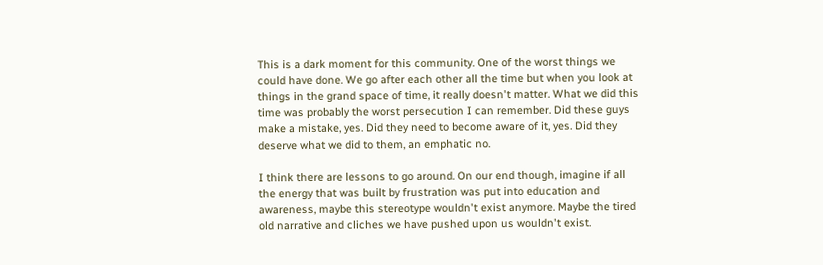This is a dark moment for this community. One of the worst things we could have done. We go after each other all the time but when you look at things in the grand space of time, it really doesn't matter. What we did this time was probably the worst persecution I can remember. Did these guys make a mistake, yes. Did they need to become aware of it, yes. Did they deserve what we did to them, an emphatic no.

I think there are lessons to go around. On our end though, imagine if all the energy that was built by frustration was put into education and awareness, maybe this stereotype wouldn't exist anymore. Maybe the tired old narrative and cliches we have pushed upon us wouldn't exist.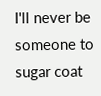I'll never be someone to sugar coat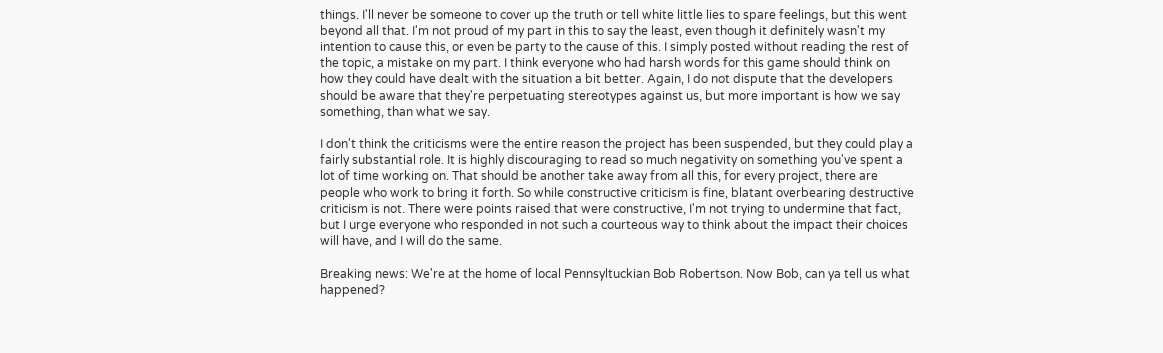things. I'll never be someone to cover up the truth or tell white little lies to spare feelings, but this went beyond all that. I'm not proud of my part in this to say the least, even though it definitely wasn't my intention to cause this, or even be party to the cause of this. I simply posted without reading the rest of the topic, a mistake on my part. I think everyone who had harsh words for this game should think on how they could have dealt with the situation a bit better. Again, I do not dispute that the developers should be aware that they're perpetuating stereotypes against us, but more important is how we say something, than what we say.

I don't think the criticisms were the entire reason the project has been suspended, but they could play a fairly substantial role. It is highly discouraging to read so much negativity on something you've spent a lot of time working on. That should be another take away from all this, for every project, there are people who work to bring it forth. So while constructive criticism is fine, blatant overbearing destructive criticism is not. There were points raised that were constructive, I'm not trying to undermine that fact, but I urge everyone who responded in not such a courteous way to think about the impact their choices will have, and I will do the same.

Breaking news: We're at the home of local Pennsyltuckian Bob Robertson. Now Bob, can ya tell us what happened?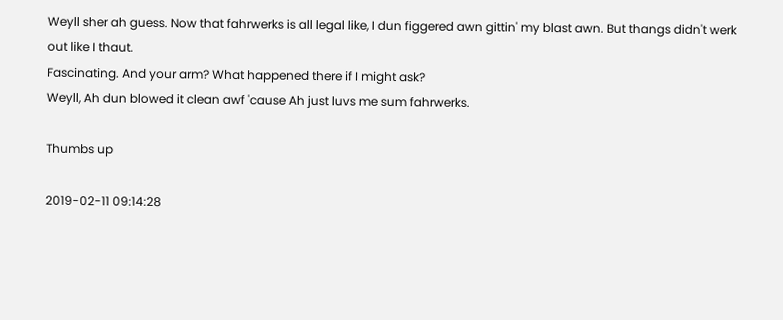Weyll sher ah guess. Now that fahrwerks is all legal like, I dun figgered awn gittin' my blast awn. But thangs didn't werk out like I thaut.
Fascinating. And your arm? What happened there if I might ask?
Weyll, Ah dun blowed it clean awf 'cause Ah just luvs me sum fahrwerks.

Thumbs up

2019-02-11 09:14:28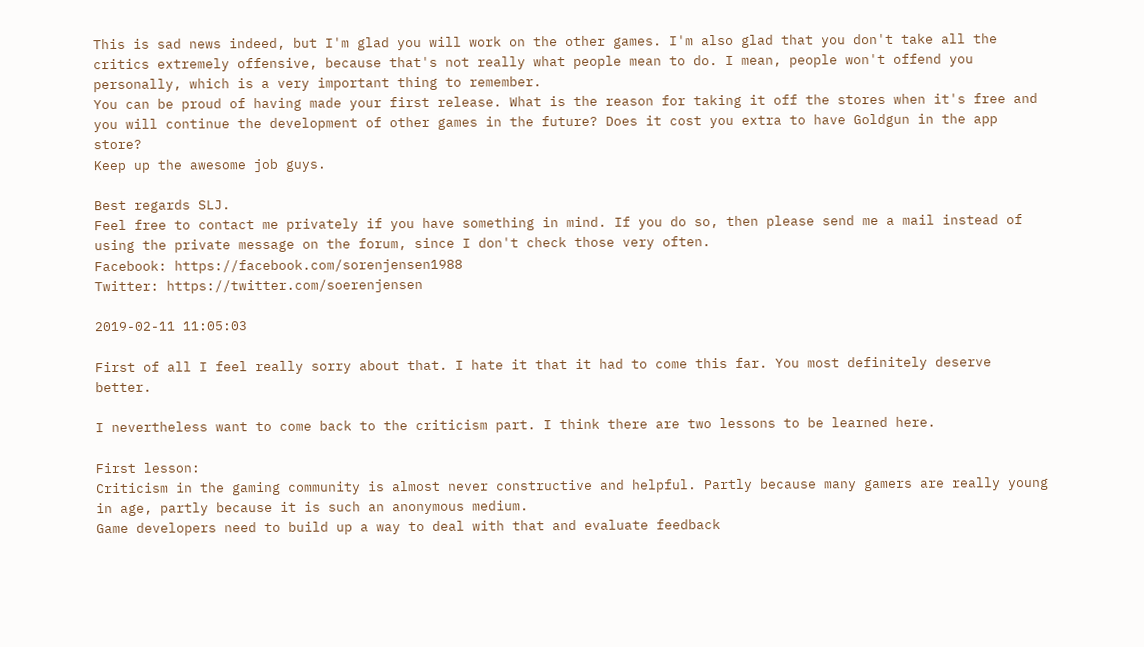This is sad news indeed, but I'm glad you will work on the other games. I'm also glad that you don't take all the critics extremely offensive, because that's not really what people mean to do. I mean, people won't offend you personally, which is a very important thing to remember.
You can be proud of having made your first release. What is the reason for taking it off the stores when it's free and you will continue the development of other games in the future? Does it cost you extra to have Goldgun in the app store?
Keep up the awesome job guys.

Best regards SLJ.
Feel free to contact me privately if you have something in mind. If you do so, then please send me a mail instead of using the private message on the forum, since I don't check those very often.
Facebook: https://facebook.com/sorenjensen1988
Twitter: https://twitter.com/soerenjensen

2019-02-11 11:05:03

First of all I feel really sorry about that. I hate it that it had to come this far. You most definitely deserve better.

I nevertheless want to come back to the criticism part. I think there are two lessons to be learned here.

First lesson:
Criticism in the gaming community is almost never constructive and helpful. Partly because many gamers are really young in age, partly because it is such an anonymous medium.
Game developers need to build up a way to deal with that and evaluate feedback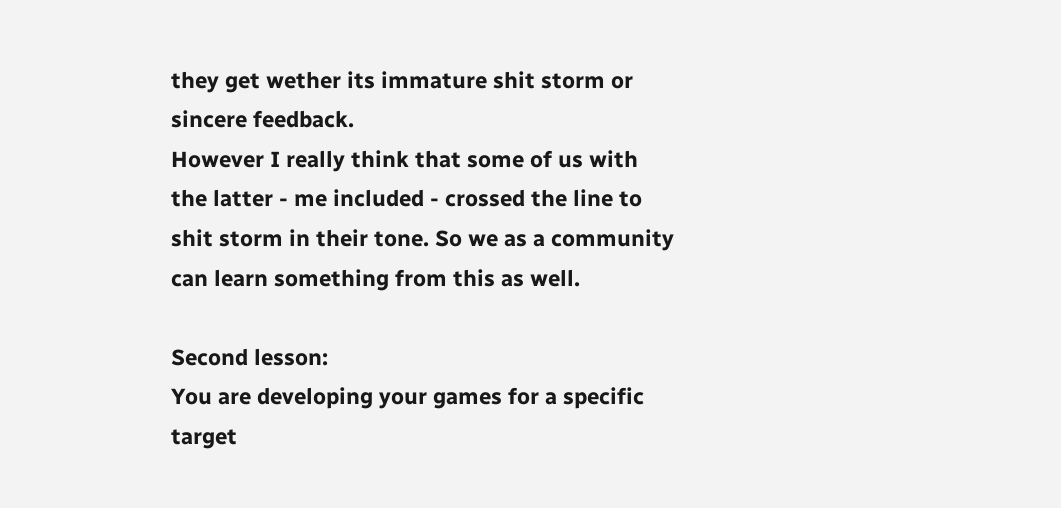they get wether its immature shit storm or sincere feedback.
However I really think that some of us with the latter - me included - crossed the line to shit storm in their tone. So we as a community can learn something from this as well.

Second lesson:
You are developing your games for a specific target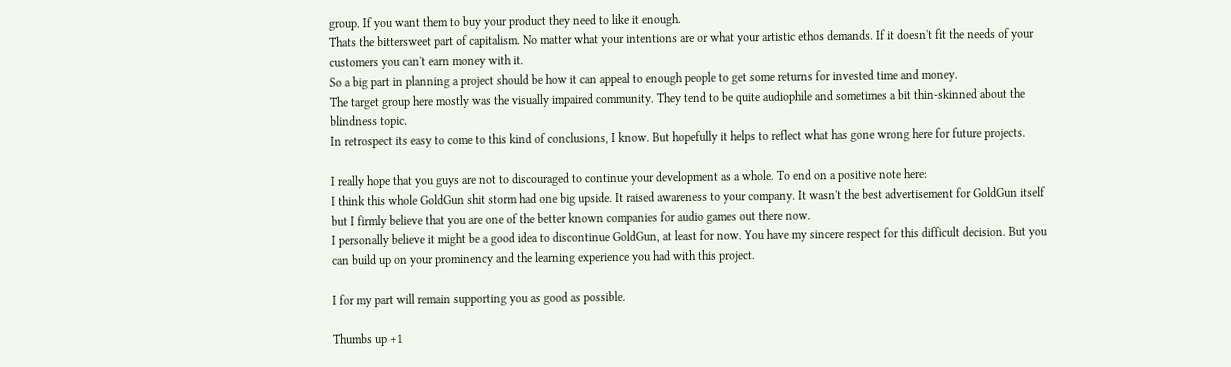group. If you want them to buy your product they need to like it enough.
Thats the bittersweet part of capitalism. No matter what your intentions are or what your artistic ethos demands. If it doesn't fit the needs of your customers you can't earn money with it.
So a big part in planning a project should be how it can appeal to enough people to get some returns for invested time and money.
The target group here mostly was the visually impaired community. They tend to be quite audiophile and sometimes a bit thin-skinned about the blindness topic.
In retrospect its easy to come to this kind of conclusions, I know. But hopefully it helps to reflect what has gone wrong here for future projects.

I really hope that you guys are not to discouraged to continue your development as a whole. To end on a positive note here:
I think this whole GoldGun shit storm had one big upside. It raised awareness to your company. It wasn't the best advertisement for GoldGun itself but I firmly believe that you are one of the better known companies for audio games out there now.
I personally believe it might be a good idea to discontinue GoldGun, at least for now. You have my sincere respect for this difficult decision. But you can build up on your prominency and the learning experience you had with this project.

I for my part will remain supporting you as good as possible.

Thumbs up +1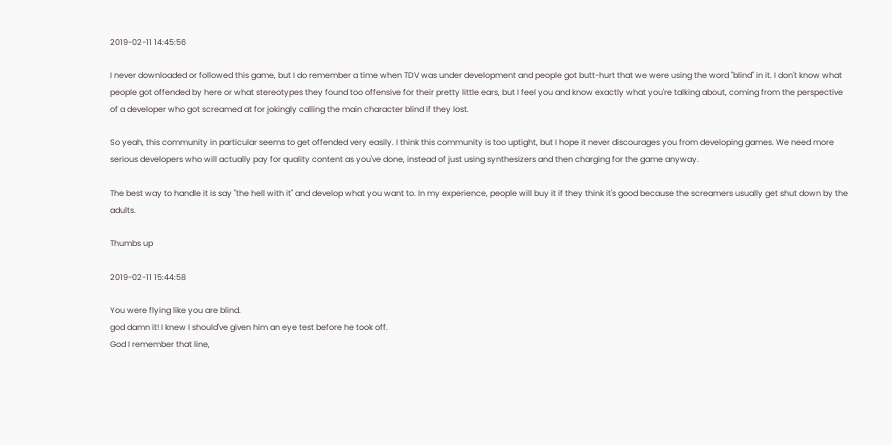2019-02-11 14:45:56

I never downloaded or followed this game, but I do remember a time when TDV was under development and people got butt-hurt that we were using the word "blind" in it. I don't know what people got offended by here or what stereotypes they found too offensive for their pretty little ears, but I feel you and know exactly what you're talking about, coming from the perspective of a developer who got screamed at for jokingly calling the main character blind if they lost.

So yeah, this community in particular seems to get offended very easily. I think this community is too uptight, but I hope it never discourages you from developing games. We need more serious developers who will actually pay for quality content as you've done, instead of just using synthesizers and then charging for the game anyway.

The best way to handle it is say "the hell with it" and develop what you want to. In my experience, people will buy it if they think it's good because the screamers usually get shut down by the adults.

Thumbs up

2019-02-11 15:44:58

You were flying like you are blind.
god damn it! I knew I should've given him an eye test before he took off.
God I remember that line,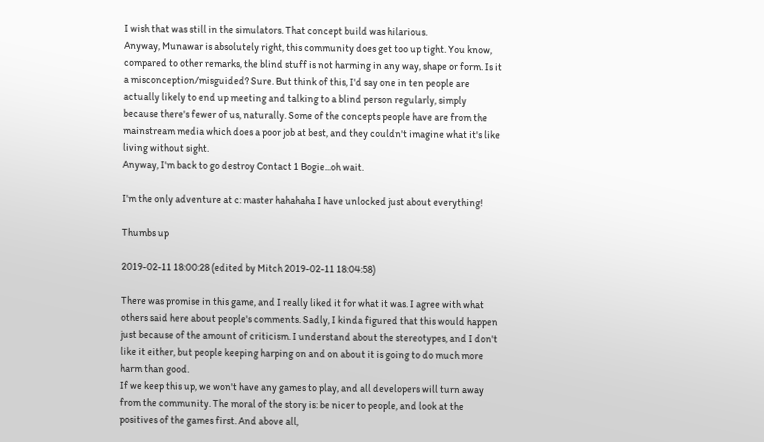I wish that was still in the simulators. That concept build was hilarious.
Anyway, Munawar is absolutely right, this community does get too up tight. You know, compared to other remarks, the blind stuff is not harming in any way, shape or form. Is it a misconception/misguided? Sure. But think of this, I'd say one in ten people are actually likely to end up meeting and talking to a blind person regularly, simply because there's fewer of us, naturally. Some of the concepts people have are from the mainstream media which does a poor job at best, and they couldn't imagine what it's like living without sight.
Anyway, I'm back to go destroy Contact 1 Bogie...oh wait.

I'm the only adventure at c: master hahahaha I have unlocked just about everything!

Thumbs up

2019-02-11 18:00:28 (edited by Mitch 2019-02-11 18:04:58)

There was promise in this game, and I really liked it for what it was. I agree with what others said here about people's comments. Sadly, I kinda figured that this would happen just because of the amount of criticism. I understand about the stereotypes, and I don't like it either, but people keeping harping on and on about it is going to do much more harm than good.
If we keep this up, we won't have any games to play, and all developers will turn away from the community. The moral of the story is: be nicer to people, and look at the positives of the games first. And above all,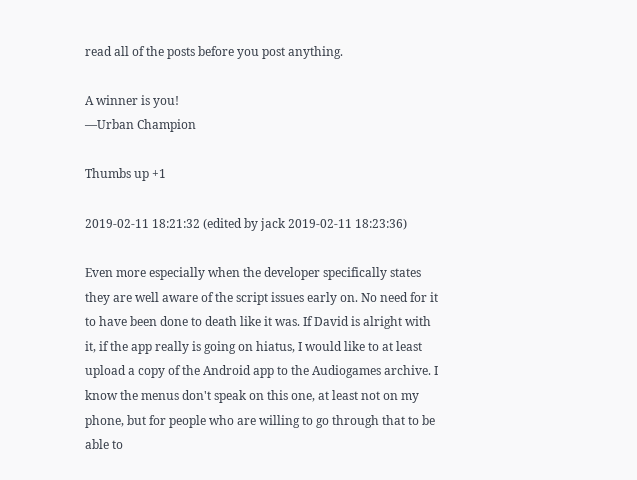read all of the posts before you post anything.

A winner is you!
—Urban Champion

Thumbs up +1

2019-02-11 18:21:32 (edited by jack 2019-02-11 18:23:36)

Even more especially when the developer specifically states they are well aware of the script issues early on. No need for it to have been done to death like it was. If David is alright with it, if the app really is going on hiatus, I would like to at least upload a copy of the Android app to the Audiogames archive. I know the menus don't speak on this one, at least not on my phone, but for people who are willing to go through that to be able to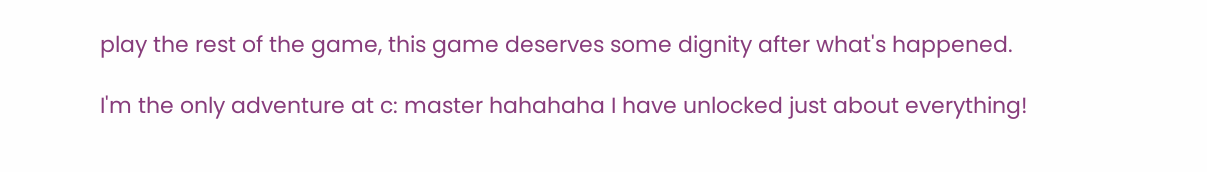play the rest of the game, this game deserves some dignity after what's happened.

I'm the only adventure at c: master hahahaha I have unlocked just about everything!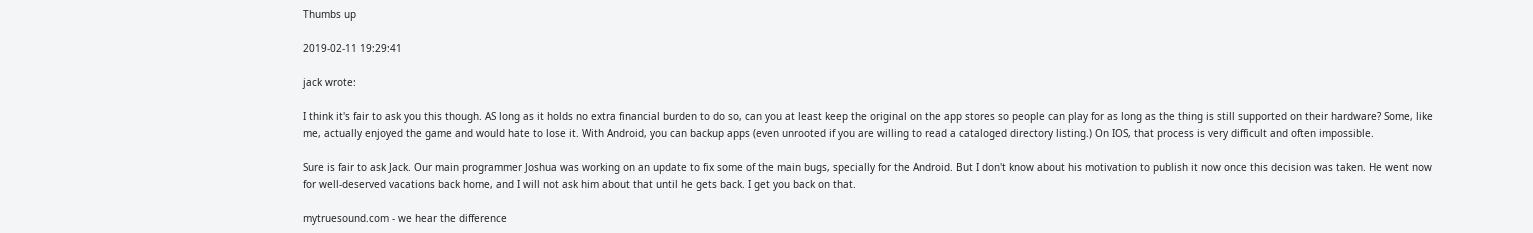Thumbs up

2019-02-11 19:29:41

jack wrote:

I think it's fair to ask you this though. AS long as it holds no extra financial burden to do so, can you at least keep the original on the app stores so people can play for as long as the thing is still supported on their hardware? Some, like me, actually enjoyed the game and would hate to lose it. With Android, you can backup apps (even unrooted if you are willing to read a cataloged directory listing.) On IOS, that process is very difficult and often impossible.

Sure is fair to ask Jack. Our main programmer Joshua was working on an update to fix some of the main bugs, specially for the Android. But I don't know about his motivation to publish it now once this decision was taken. He went now for well-deserved vacations back home, and I will not ask him about that until he gets back. I get you back on that.

mytruesound.com - we hear the difference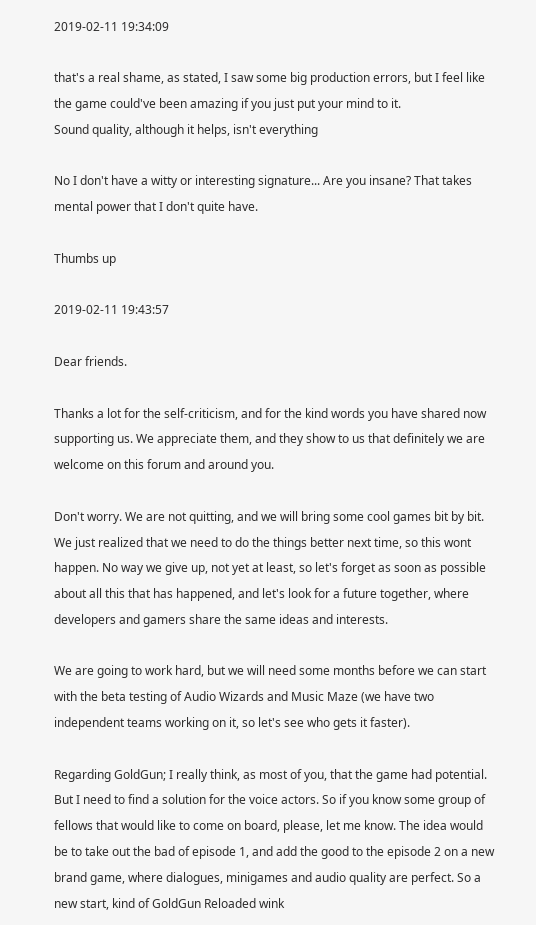2019-02-11 19:34:09

that's a real shame, as stated, I saw some big production errors, but I feel like the game could've been amazing if you just put your mind to it.
Sound quality, although it helps, isn't everything

No I don't have a witty or interesting signature... Are you insane? That takes mental power that I don't quite have.

Thumbs up

2019-02-11 19:43:57

Dear friends.

Thanks a lot for the self-criticism, and for the kind words you have shared now supporting us. We appreciate them, and they show to us that definitely we are welcome on this forum and around you.

Don't worry. We are not quitting, and we will bring some cool games bit by bit. We just realized that we need to do the things better next time, so this wont happen. No way we give up, not yet at least, so let's forget as soon as possible about all this that has happened, and let's look for a future together, where developers and gamers share the same ideas and interests.

We are going to work hard, but we will need some months before we can start with the beta testing of Audio Wizards and Music Maze (we have two independent teams working on it, so let's see who gets it faster).

Regarding GoldGun; I really think, as most of you, that the game had potential. But I need to find a solution for the voice actors. So if you know some group of fellows that would like to come on board, please, let me know. The idea would be to take out the bad of episode 1, and add the good to the episode 2 on a new brand game, where dialogues, minigames and audio quality are perfect. So a new start, kind of GoldGun Reloaded wink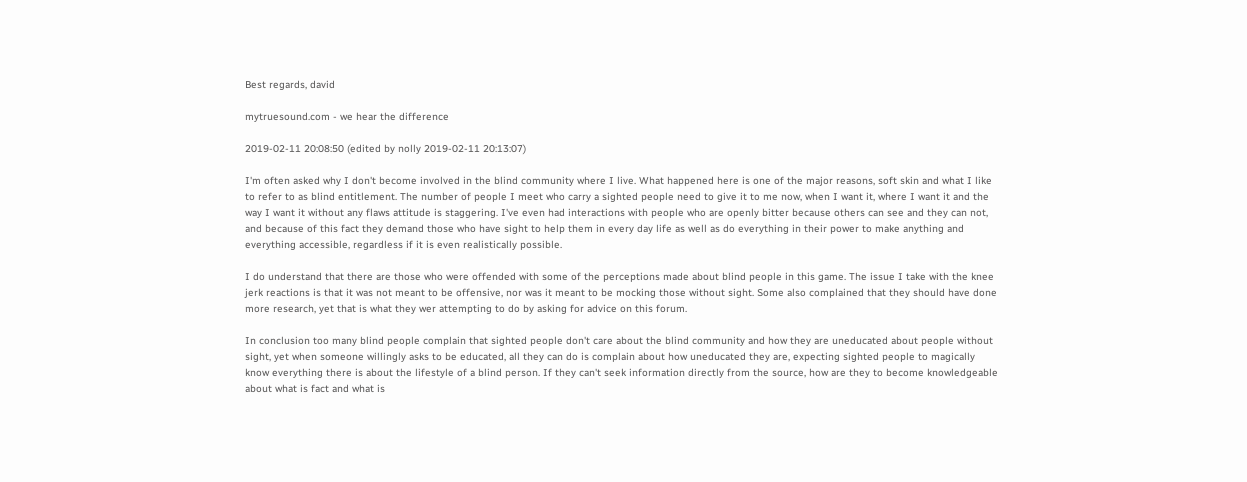Best regards, david

mytruesound.com - we hear the difference

2019-02-11 20:08:50 (edited by nolly 2019-02-11 20:13:07)

I'm often asked why I don't become involved in the blind community where I live. What happened here is one of the major reasons, soft skin and what I like to refer to as blind entitlement. The number of people I meet who carry a sighted people need to give it to me now, when I want it, where I want it and the way I want it without any flaws attitude is staggering. I've even had interactions with people who are openly bitter because others can see and they can not, and because of this fact they demand those who have sight to help them in every day life as well as do everything in their power to make anything and everything accessible, regardless if it is even realistically possible.

I do understand that there are those who were offended with some of the perceptions made about blind people in this game. The issue I take with the knee jerk reactions is that it was not meant to be offensive, nor was it meant to be mocking those without sight. Some also complained that they should have done more research, yet that is what they wer attempting to do by asking for advice on this forum.

In conclusion too many blind people complain that sighted people don't care about the blind community and how they are uneducated about people without sight, yet when someone willingly asks to be educated, all they can do is complain about how uneducated they are, expecting sighted people to magically know everything there is about the lifestyle of a blind person. If they can't seek information directly from the source, how are they to become knowledgeable about what is fact and what is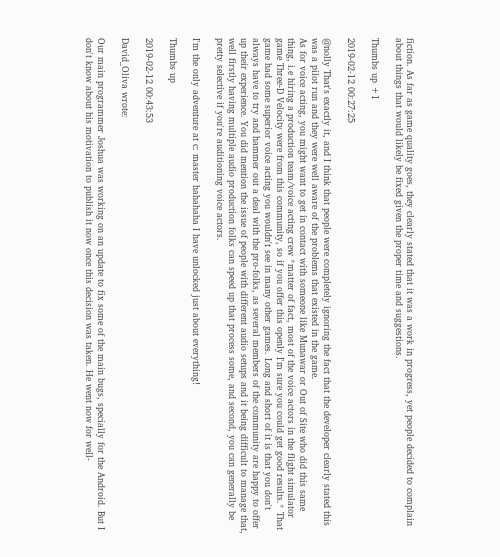fiction. As far as game quality goes, they clearly stated that it was a work in progress, yet people decided to complain about things that would likely be fixed given the proper time and suggestions.

Thumbs up +1

2019-02-12 00:27:25

@nolly That's exactly it, and I think that people were completely ignoring the fact that the developer clearly stated this was a pilot run and they were well aware of the problems that existed in the game.
As for voice acting, you might want to get in contact with someone like Munawar or Out of Site who did this same thing, i.e hiring a production team/voice acting crew *matter of fact, most of the voice actors in the flight simulator game Three-D Velocity were from this community, so if you offer this openly I'm sure you could get good results.* That game had some superior voice acting you wouldn't see in many other games. Long and short of it is that you don't always have to try and hammer out a deal with the pro-folks, as several members of the community are happy to offer up their experience. You did mention the issue of people with different audio setups and it being difficult to manage that, well firstly having multiple audio production folks can speed up that process some, and second, you can generally be pretty selective if you're auditioning voice actors.

I'm the only adventure at c: master hahahaha I have unlocked just about everything!

Thumbs up

2019-02-12 00:43:53

David_Oliva wrote:

Our main programmer Joshua was working on an update to fix some of the main bugs, specially for the Android. But I don't know about his motivation to publish it now once this decision was taken. He went now for well-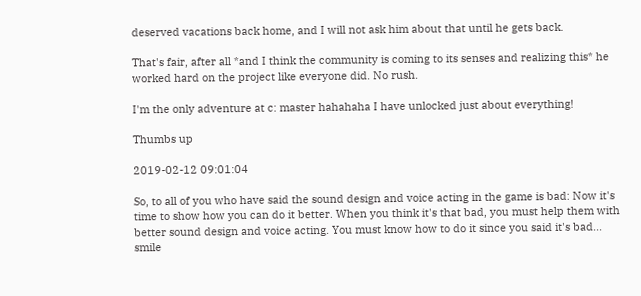deserved vacations back home, and I will not ask him about that until he gets back.

That's fair, after all *and I think the community is coming to its senses and realizing this* he worked hard on the project like everyone did. No rush.

I'm the only adventure at c: master hahahaha I have unlocked just about everything!

Thumbs up

2019-02-12 09:01:04

So, to all of you who have said the sound design and voice acting in the game is bad: Now it's time to show how you can do it better. When you think it's that bad, you must help them with better sound design and voice acting. You must know how to do it since you said it's bad... smile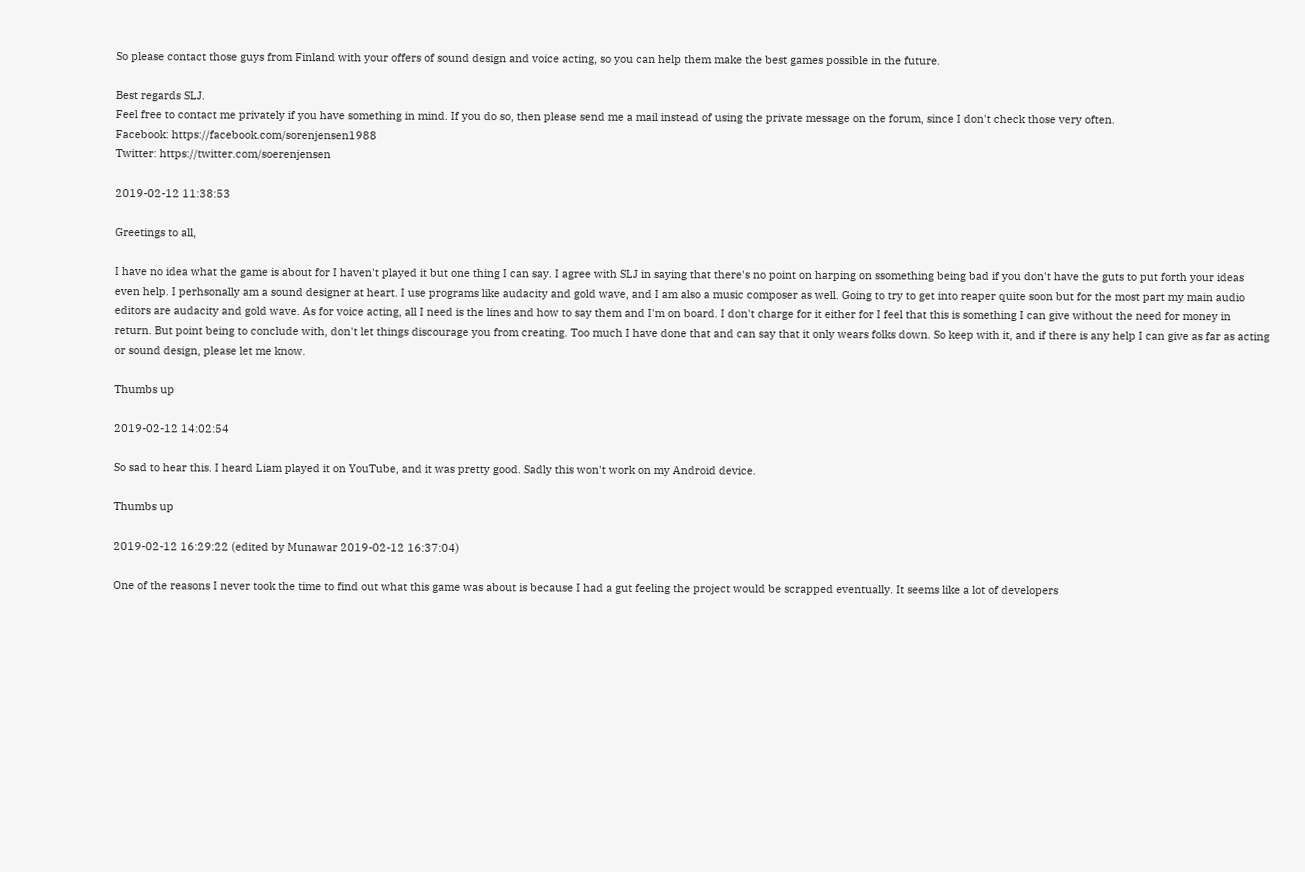So please contact those guys from Finland with your offers of sound design and voice acting, so you can help them make the best games possible in the future.

Best regards SLJ.
Feel free to contact me privately if you have something in mind. If you do so, then please send me a mail instead of using the private message on the forum, since I don't check those very often.
Facebook: https://facebook.com/sorenjensen1988
Twitter: https://twitter.com/soerenjensen

2019-02-12 11:38:53

Greetings to all,

I have no idea what the game is about for I haven't played it but one thing I can say. I agree with SLJ in saying that there's no point on harping on ssomething being bad if you don't have the guts to put forth your ideas even help. I perhsonally am a sound designer at heart. I use programs like audacity and gold wave, and I am also a music composer as well. Going to try to get into reaper quite soon but for the most part my main audio editors are audacity and gold wave. As for voice acting, all I need is the lines and how to say them and I'm on board. I don't charge for it either for I feel that this is something I can give without the need for money in return. But point being to conclude with, don't let things discourage you from creating. Too much I have done that and can say that it only wears folks down. So keep with it, and if there is any help I can give as far as acting or sound design, please let me know.

Thumbs up

2019-02-12 14:02:54

So sad to hear this. I heard Liam played it on YouTube, and it was pretty good. Sadly this won't work on my Android device.

Thumbs up

2019-02-12 16:29:22 (edited by Munawar 2019-02-12 16:37:04)

One of the reasons I never took the time to find out what this game was about is because I had a gut feeling the project would be scrapped eventually. It seems like a lot of developers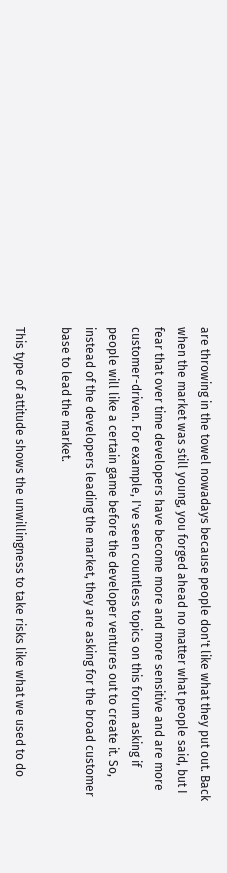are throwing in the towel nowadays because people don't like what they put out. Back when the market was still young, you forged ahead no matter what people said, but I fear that over time developers have become more and more sensitive and are more customer-driven. For example, I've seen countless topics on this forum asking if people will like a certain game before the developer ventures out to create it. So, instead of the developers leading the market, they are asking for the broad customer base to lead the market.

This type of attitude shows the unwillingness to take risks like what we used to do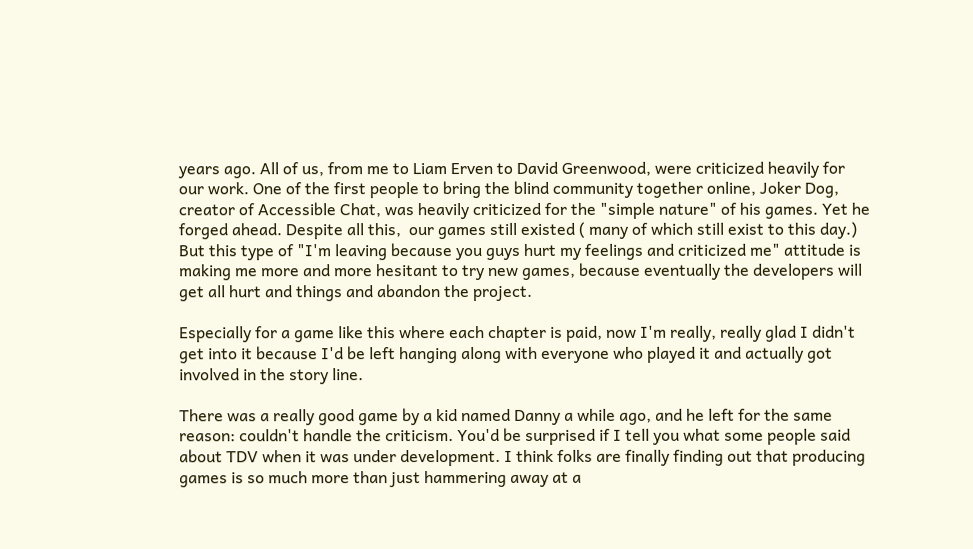years ago. All of us, from me to Liam Erven to David Greenwood, were criticized heavily for our work. One of the first people to bring the blind community together online, Joker Dog, creator of Accessible Chat, was heavily criticized for the "simple nature" of his games. Yet he forged ahead. Despite all this,  our games still existed ( many of which still exist to this day.) But this type of "I'm leaving because you guys hurt my feelings and criticized me" attitude is making me more and more hesitant to try new games, because eventually the developers will get all hurt and things and abandon the project.

Especially for a game like this where each chapter is paid, now I'm really, really glad I didn't get into it because I'd be left hanging along with everyone who played it and actually got involved in the story line.

There was a really good game by a kid named Danny a while ago, and he left for the same reason: couldn't handle the criticism. You'd be surprised if I tell you what some people said about TDV when it was under development. I think folks are finally finding out that producing games is so much more than just hammering away at a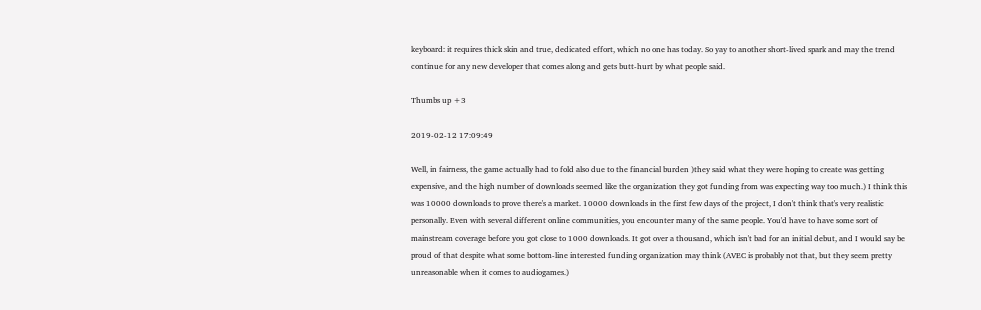keyboard: it requires thick skin and true, dedicated effort, which no one has today. So yay to another short-lived spark and may the trend continue for any new developer that comes along and gets butt-hurt by what people said.

Thumbs up +3

2019-02-12 17:09:49

Well, in fairness, the game actually had to fold also due to the financial burden )they said what they were hoping to create was getting expensive, and the high number of downloads seemed like the organization they got funding from was expecting way too much.) I think this was 10000 downloads to prove there's a market. 10000 downloads in the first few days of the project, I don't think that's very realistic personally. Even with several different online communities, you encounter many of the same people. You'd have to have some sort of mainstream coverage before you got close to 1000 downloads. It got over a thousand, which isn't bad for an initial debut, and I would say be proud of that despite what some bottom-line interested funding organization may think (AVEC is probably not that, but they seem pretty unreasonable when it comes to audiogames.)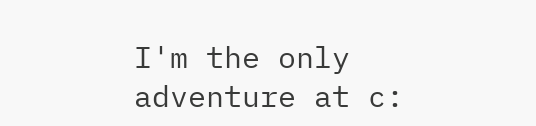I'm the only adventure at c: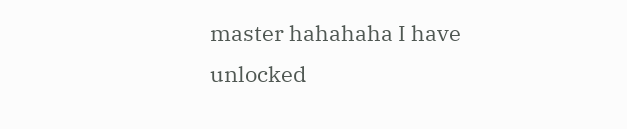master hahahaha I have unlocked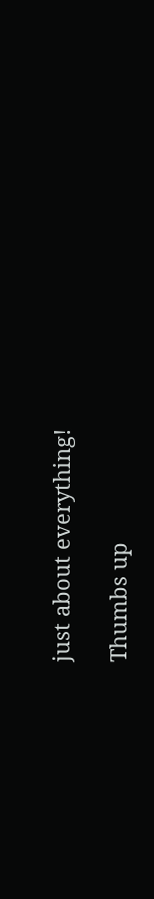just about everything!

Thumbs up